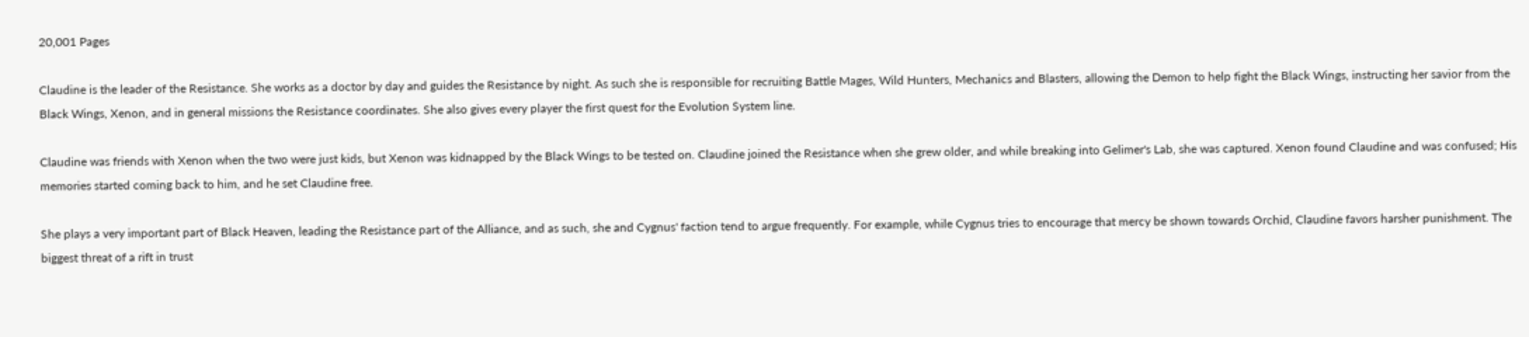20,001 Pages

Claudine is the leader of the Resistance. She works as a doctor by day and guides the Resistance by night. As such she is responsible for recruiting Battle Mages, Wild Hunters, Mechanics and Blasters, allowing the Demon to help fight the Black Wings, instructing her savior from the Black Wings, Xenon, and in general missions the Resistance coordinates. She also gives every player the first quest for the Evolution System line.

Claudine was friends with Xenon when the two were just kids, but Xenon was kidnapped by the Black Wings to be tested on. Claudine joined the Resistance when she grew older, and while breaking into Gelimer's Lab, she was captured. Xenon found Claudine and was confused; His memories started coming back to him, and he set Claudine free.

She plays a very important part of Black Heaven, leading the Resistance part of the Alliance, and as such, she and Cygnus' faction tend to argue frequently. For example, while Cygnus tries to encourage that mercy be shown towards Orchid, Claudine favors harsher punishment. The biggest threat of a rift in trust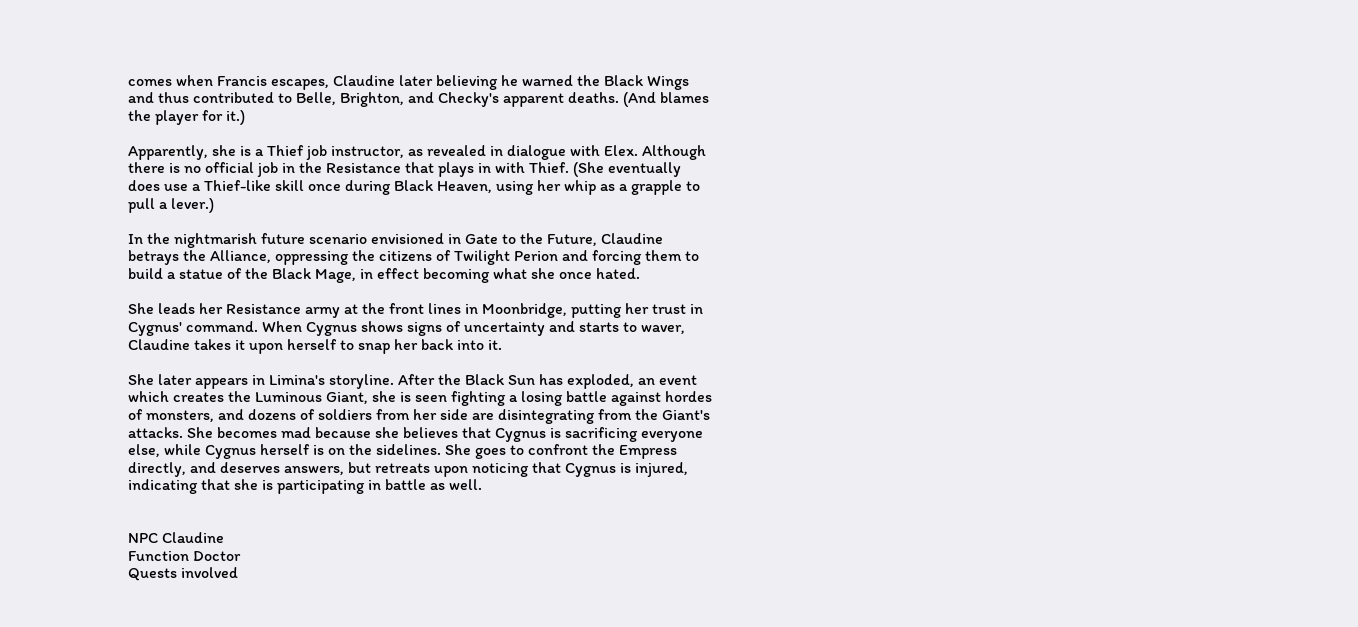comes when Francis escapes, Claudine later believing he warned the Black Wings and thus contributed to Belle, Brighton, and Checky's apparent deaths. (And blames the player for it.)

Apparently, she is a Thief job instructor, as revealed in dialogue with Elex. Although there is no official job in the Resistance that plays in with Thief. (She eventually does use a Thief-like skill once during Black Heaven, using her whip as a grapple to pull a lever.)

In the nightmarish future scenario envisioned in Gate to the Future, Claudine betrays the Alliance, oppressing the citizens of Twilight Perion and forcing them to build a statue of the Black Mage, in effect becoming what she once hated.

She leads her Resistance army at the front lines in Moonbridge, putting her trust in Cygnus' command. When Cygnus shows signs of uncertainty and starts to waver, Claudine takes it upon herself to snap her back into it.

She later appears in Limina's storyline. After the Black Sun has exploded, an event which creates the Luminous Giant, she is seen fighting a losing battle against hordes of monsters, and dozens of soldiers from her side are disintegrating from the Giant's attacks. She becomes mad because she believes that Cygnus is sacrificing everyone else, while Cygnus herself is on the sidelines. She goes to confront the Empress directly, and deserves answers, but retreats upon noticing that Cygnus is injured, indicating that she is participating in battle as well.


NPC Claudine
Function Doctor
Quests involved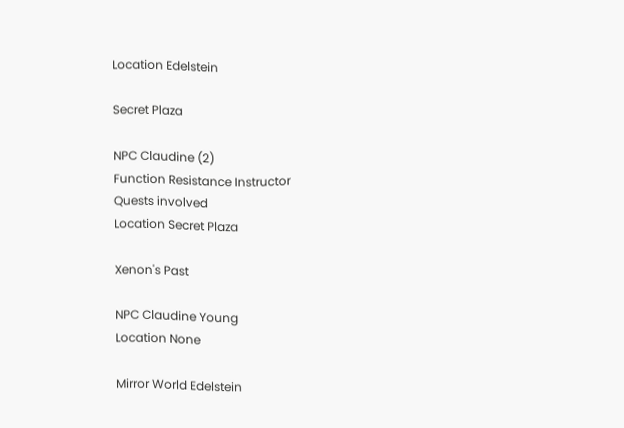Location Edelstein

Secret Plaza

NPC Claudine (2)
Function Resistance Instructor
Quests involved
Location Secret Plaza

Xenon's Past

NPC Claudine Young
Location None

Mirror World Edelstein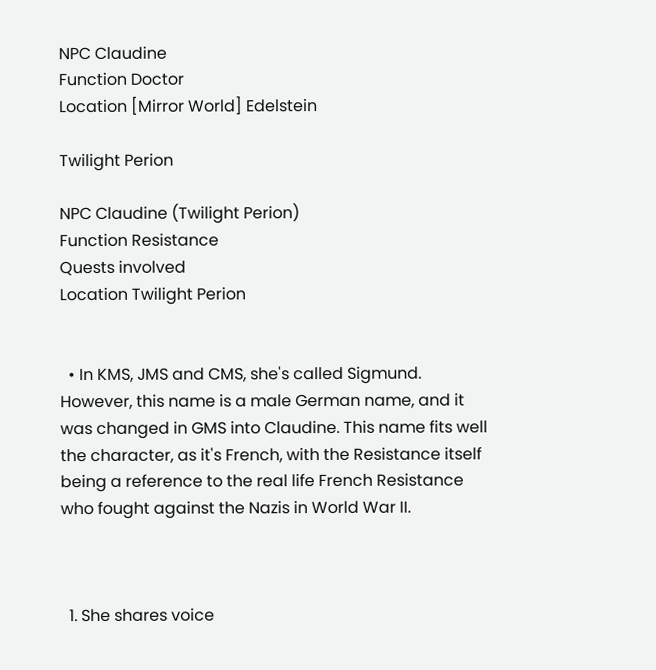NPC Claudine
Function Doctor
Location [Mirror World] Edelstein

Twilight Perion

NPC Claudine (Twilight Perion)
Function Resistance
Quests involved
Location Twilight Perion


  • In KMS, JMS and CMS, she's called Sigmund. However, this name is a male German name, and it was changed in GMS into Claudine. This name fits well the character, as it's French, with the Resistance itself being a reference to the real life French Resistance who fought against the Nazis in World War II.



  1. She shares voice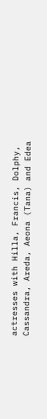actresses with Hilla, Francis, Dolphy, Cassandra, Areda, Aeona (Tana) and Edea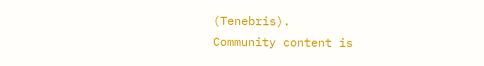(Tenebris).
Community content is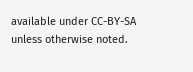available under CC-BY-SA unless otherwise noted.